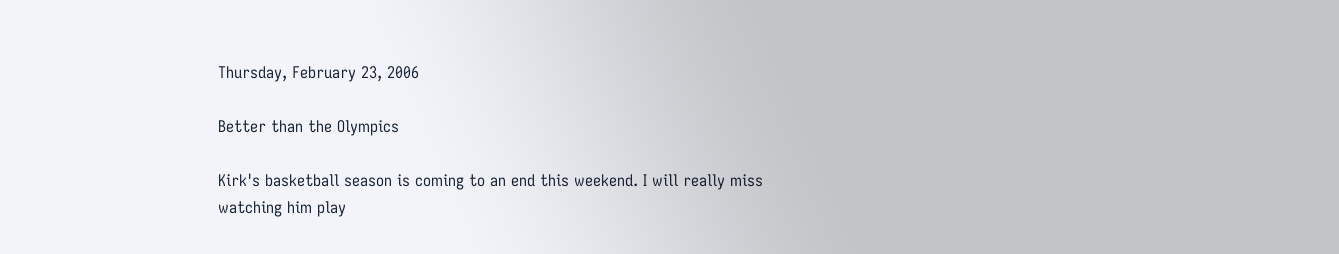Thursday, February 23, 2006

Better than the Olympics

Kirk's basketball season is coming to an end this weekend. I will really miss watching him play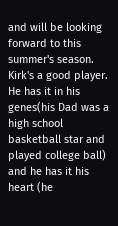and will be looking forward to this summer's season. Kirk's a good player. He has it in his genes(his Dad was a high school basketball star and played college ball) and he has it his heart (he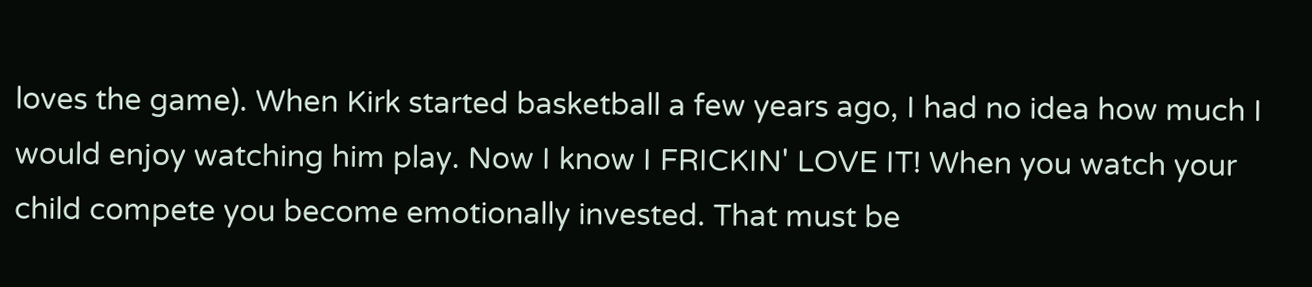loves the game). When Kirk started basketball a few years ago, I had no idea how much I would enjoy watching him play. Now I know I FRICKIN' LOVE IT! When you watch your child compete you become emotionally invested. That must be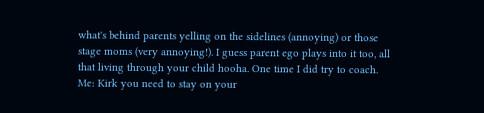what's behind parents yelling on the sidelines (annoying) or those stage moms (very annoying!). I guess parent ego plays into it too, all that living through your child hooha. One time I did try to coach. Me: Kirk you need to stay on your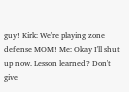guy! Kirk: We're playing zone defense MOM! Me: Okay I'll shut up now. Lesson learned? Don't give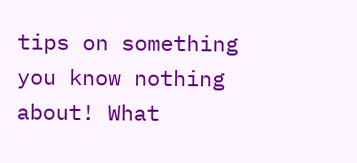tips on something you know nothing about! What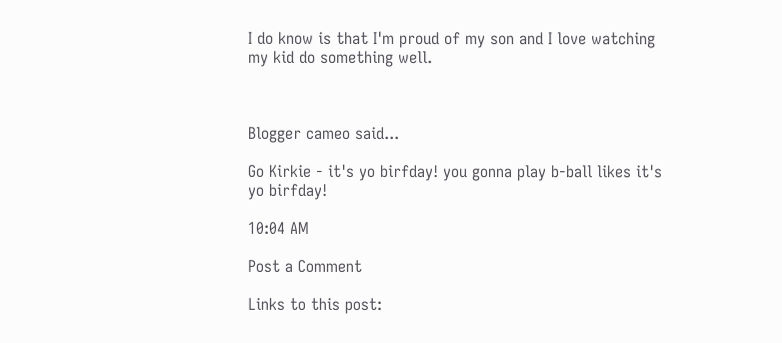I do know is that I'm proud of my son and I love watching my kid do something well.



Blogger cameo said...

Go Kirkie - it's yo birfday! you gonna play b-ball likes it's yo birfday!

10:04 AM

Post a Comment

Links to this post: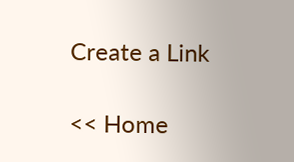Create a Link

<< Home